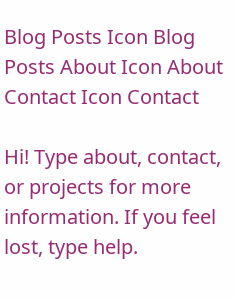Blog Posts Icon Blog Posts About Icon About Contact Icon Contact

Hi! Type about, contact, or projects for more information. If you feel lost, type help.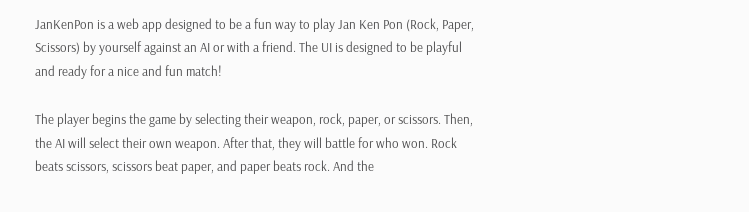JanKenPon is a web app designed to be a fun way to play Jan Ken Pon (Rock, Paper, Scissors) by yourself against an AI or with a friend. The UI is designed to be playful and ready for a nice and fun match!

The player begins the game by selecting their weapon, rock, paper, or scissors. Then, the AI will select their own weapon. After that, they will battle for who won. Rock beats scissors, scissors beat paper, and paper beats rock. And the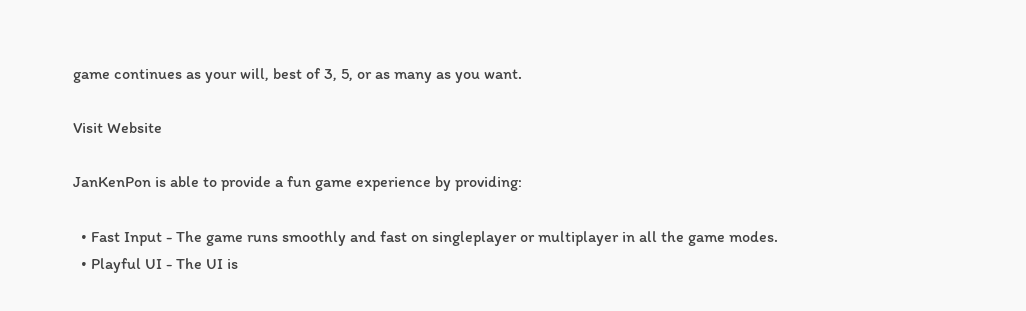game continues as your will, best of 3, 5, or as many as you want.

Visit Website

JanKenPon is able to provide a fun game experience by providing:

  • Fast Input - The game runs smoothly and fast on singleplayer or multiplayer in all the game modes.
  • Playful UI - The UI is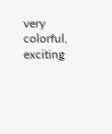very colorful, exciting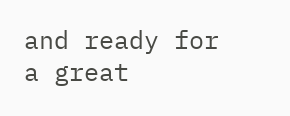and ready for a great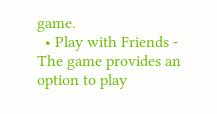game.
  • Play with Friends - The game provides an option to play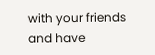with your friends and have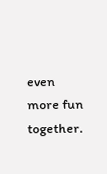even more fun together.